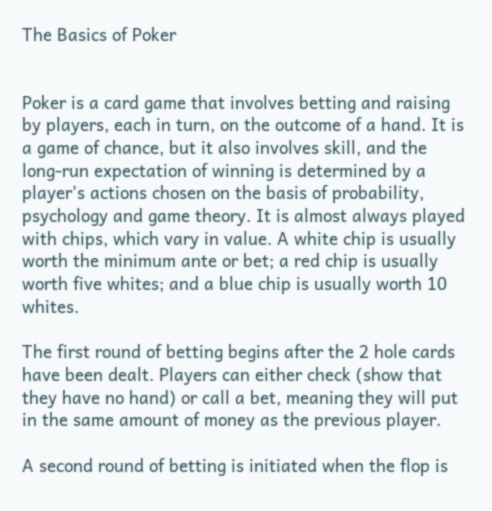The Basics of Poker


Poker is a card game that involves betting and raising by players, each in turn, on the outcome of a hand. It is a game of chance, but it also involves skill, and the long-run expectation of winning is determined by a player’s actions chosen on the basis of probability, psychology and game theory. It is almost always played with chips, which vary in value. A white chip is usually worth the minimum ante or bet; a red chip is usually worth five whites; and a blue chip is usually worth 10 whites.

The first round of betting begins after the 2 hole cards have been dealt. Players can either check (show that they have no hand) or call a bet, meaning they will put in the same amount of money as the previous player.

A second round of betting is initiated when the flop is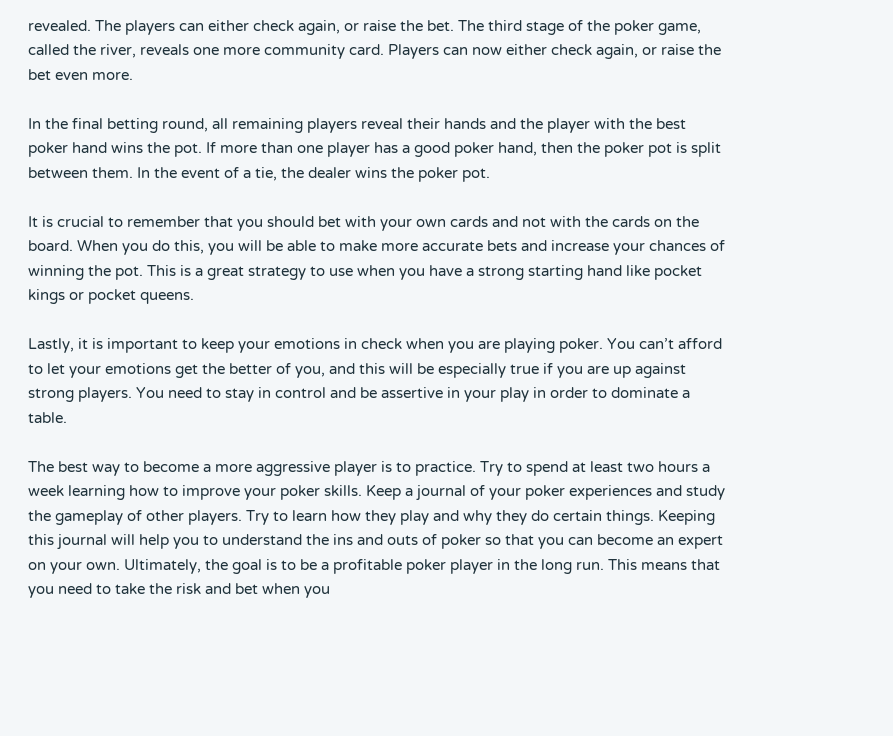revealed. The players can either check again, or raise the bet. The third stage of the poker game, called the river, reveals one more community card. Players can now either check again, or raise the bet even more.

In the final betting round, all remaining players reveal their hands and the player with the best poker hand wins the pot. If more than one player has a good poker hand, then the poker pot is split between them. In the event of a tie, the dealer wins the poker pot.

It is crucial to remember that you should bet with your own cards and not with the cards on the board. When you do this, you will be able to make more accurate bets and increase your chances of winning the pot. This is a great strategy to use when you have a strong starting hand like pocket kings or pocket queens.

Lastly, it is important to keep your emotions in check when you are playing poker. You can’t afford to let your emotions get the better of you, and this will be especially true if you are up against strong players. You need to stay in control and be assertive in your play in order to dominate a table.

The best way to become a more aggressive player is to practice. Try to spend at least two hours a week learning how to improve your poker skills. Keep a journal of your poker experiences and study the gameplay of other players. Try to learn how they play and why they do certain things. Keeping this journal will help you to understand the ins and outs of poker so that you can become an expert on your own. Ultimately, the goal is to be a profitable poker player in the long run. This means that you need to take the risk and bet when you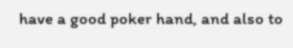have a good poker hand, and also to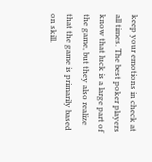keep your emotions in check at all times. The best poker players know that luck is a large part of the game, but they also realize that the game is primarily based on skill.